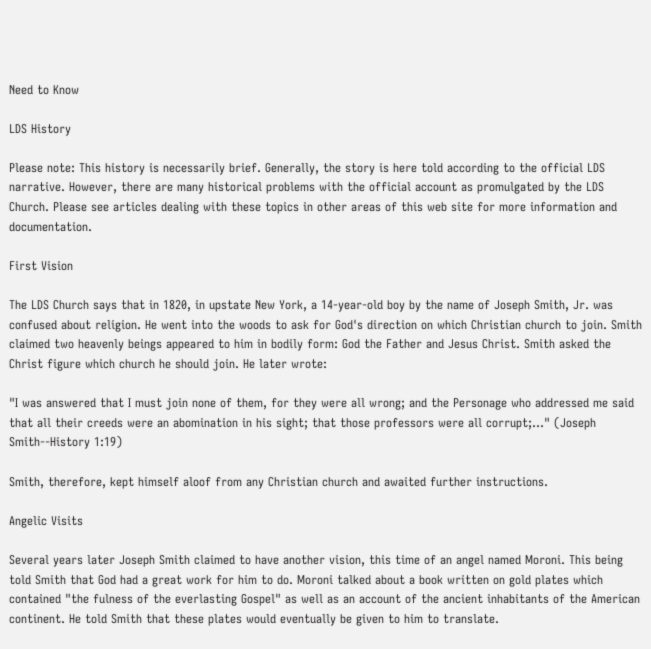Need to Know

LDS History

Please note: This history is necessarily brief. Generally, the story is here told according to the official LDS narrative. However, there are many historical problems with the official account as promulgated by the LDS Church. Please see articles dealing with these topics in other areas of this web site for more information and documentation.

First Vision

The LDS Church says that in 1820, in upstate New York, a 14-year-old boy by the name of Joseph Smith, Jr. was confused about religion. He went into the woods to ask for God's direction on which Christian church to join. Smith claimed two heavenly beings appeared to him in bodily form: God the Father and Jesus Christ. Smith asked the Christ figure which church he should join. He later wrote:

"I was answered that I must join none of them, for they were all wrong; and the Personage who addressed me said that all their creeds were an abomination in his sight; that those professors were all corrupt;…" (Joseph Smith--History 1:19)

Smith, therefore, kept himself aloof from any Christian church and awaited further instructions.

Angelic Visits

Several years later Joseph Smith claimed to have another vision, this time of an angel named Moroni. This being told Smith that God had a great work for him to do. Moroni talked about a book written on gold plates which contained "the fulness of the everlasting Gospel" as well as an account of the ancient inhabitants of the American continent. He told Smith that these plates would eventually be given to him to translate.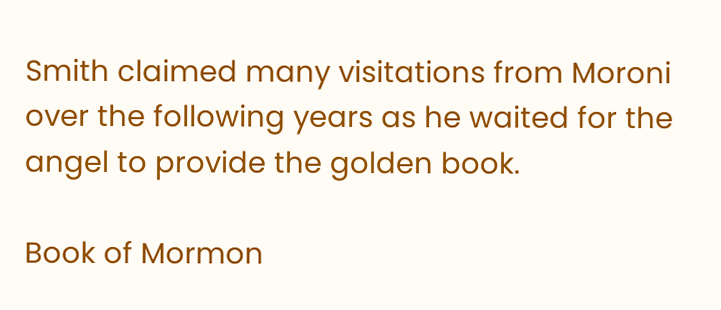Smith claimed many visitations from Moroni over the following years as he waited for the angel to provide the golden book.

Book of Mormon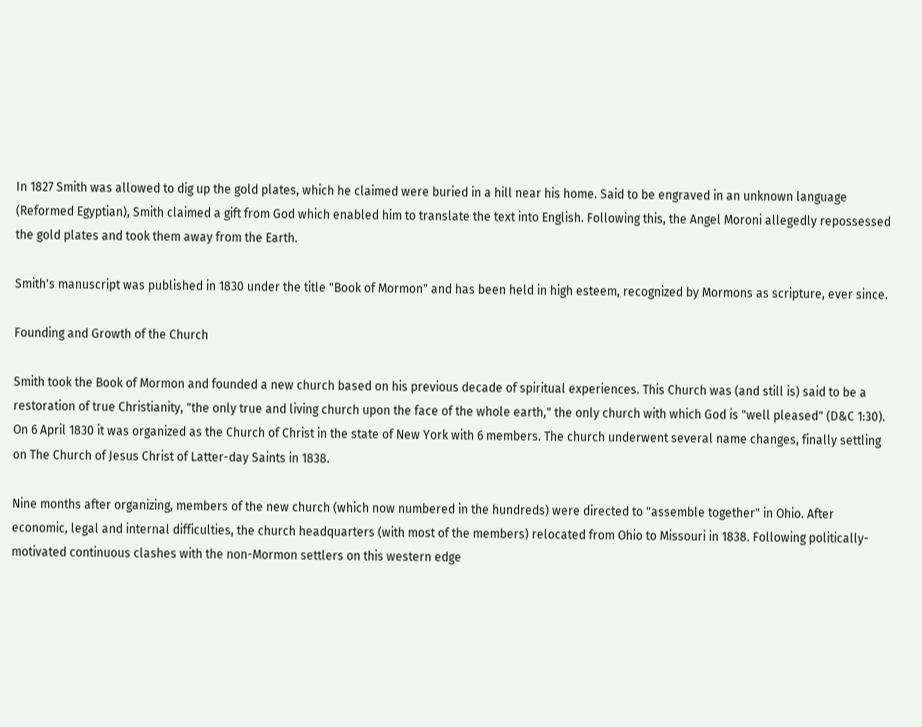In 1827 Smith was allowed to dig up the gold plates, which he claimed were buried in a hill near his home. Said to be engraved in an unknown language (Reformed Egyptian), Smith claimed a gift from God which enabled him to translate the text into English. Following this, the Angel Moroni allegedly repossessed the gold plates and took them away from the Earth.

Smith's manuscript was published in 1830 under the title "Book of Mormon" and has been held in high esteem, recognized by Mormons as scripture, ever since.

Founding and Growth of the Church

Smith took the Book of Mormon and founded a new church based on his previous decade of spiritual experiences. This Church was (and still is) said to be a restoration of true Christianity, "the only true and living church upon the face of the whole earth," the only church with which God is "well pleased" (D&C 1:30). On 6 April 1830 it was organized as the Church of Christ in the state of New York with 6 members. The church underwent several name changes, finally settling on The Church of Jesus Christ of Latter-day Saints in 1838.

Nine months after organizing, members of the new church (which now numbered in the hundreds) were directed to "assemble together" in Ohio. After economic, legal and internal difficulties, the church headquarters (with most of the members) relocated from Ohio to Missouri in 1838. Following politically-motivated continuous clashes with the non-Mormon settlers on this western edge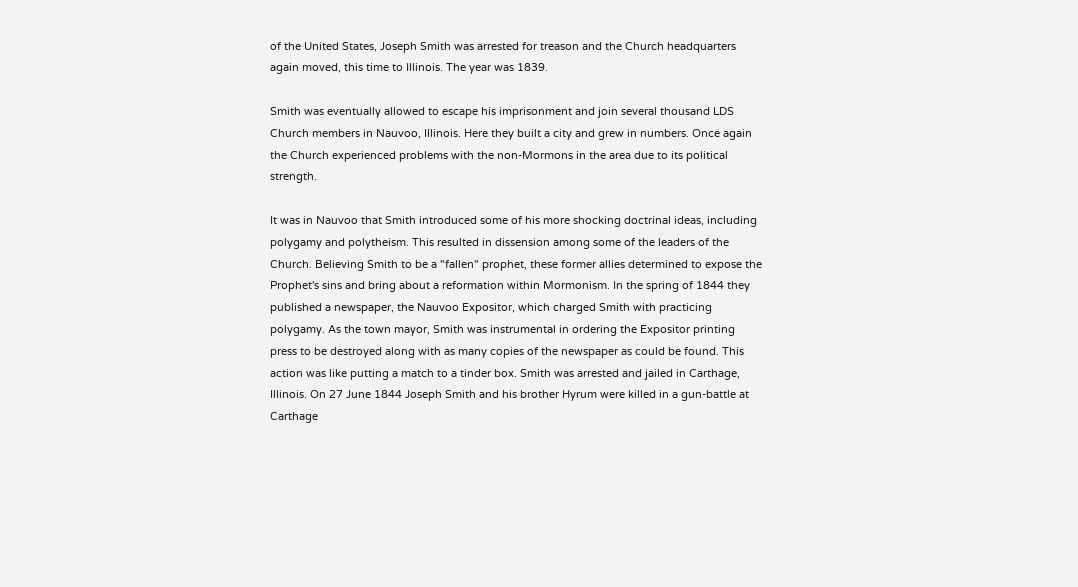of the United States, Joseph Smith was arrested for treason and the Church headquarters again moved, this time to Illinois. The year was 1839.

Smith was eventually allowed to escape his imprisonment and join several thousand LDS Church members in Nauvoo, Illinois. Here they built a city and grew in numbers. Once again the Church experienced problems with the non-Mormons in the area due to its political strength.

It was in Nauvoo that Smith introduced some of his more shocking doctrinal ideas, including polygamy and polytheism. This resulted in dissension among some of the leaders of the Church. Believing Smith to be a "fallen" prophet, these former allies determined to expose the Prophet's sins and bring about a reformation within Mormonism. In the spring of 1844 they published a newspaper, the Nauvoo Expositor, which charged Smith with practicing polygamy. As the town mayor, Smith was instrumental in ordering the Expositor printing press to be destroyed along with as many copies of the newspaper as could be found. This action was like putting a match to a tinder box. Smith was arrested and jailed in Carthage, Illinois. On 27 June 1844 Joseph Smith and his brother Hyrum were killed in a gun-battle at Carthage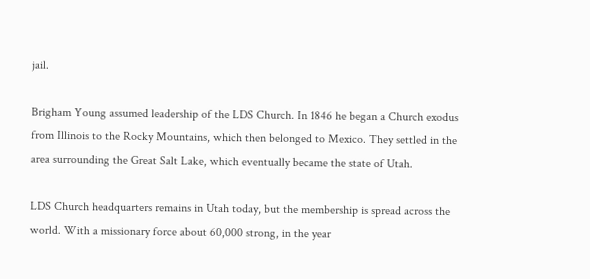jail.

Brigham Young assumed leadership of the LDS Church. In 1846 he began a Church exodus from Illinois to the Rocky Mountains, which then belonged to Mexico. They settled in the area surrounding the Great Salt Lake, which eventually became the state of Utah.

LDS Church headquarters remains in Utah today, but the membership is spread across the world. With a missionary force about 60,000 strong, in the year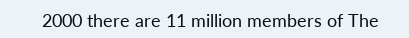2000 there are 11 million members of The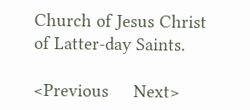Church of Jesus Christ of Latter-day Saints.

<Previous     Next>